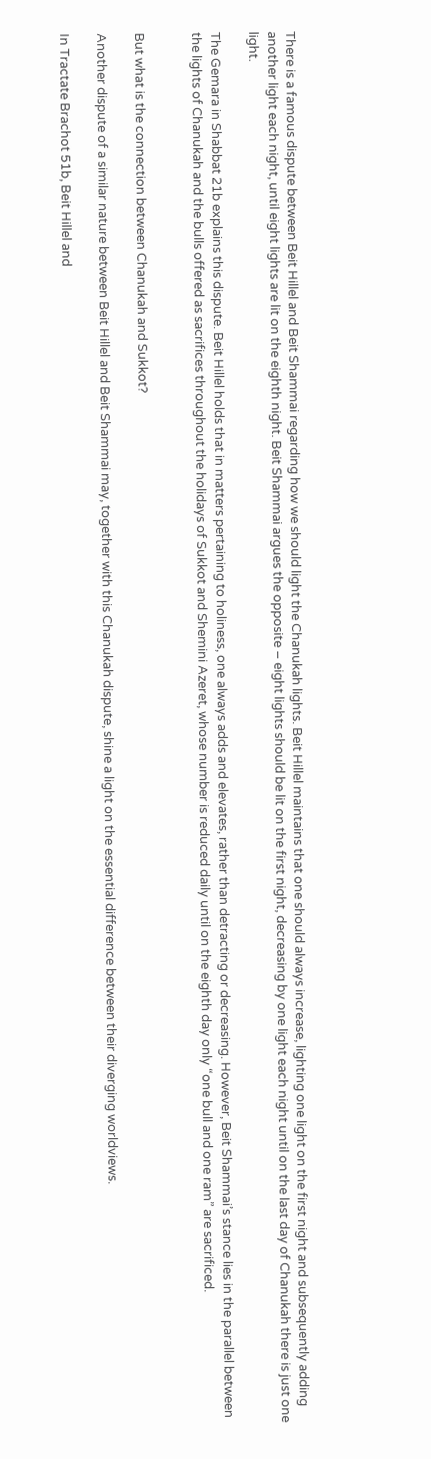There is a famous dispute between Beit Hillel and Beit Shammai regarding how we should light the Chanukah lights. Beit Hillel maintains that one should always increase, lighting one light on the first night and subsequently adding another light each night, until eight lights are lit on the eighth night. Beit Shammai argues the opposite – eight lights should be lit on the first night, decreasing by one light each night until on the last day of Chanukah there is just one light.

The Gemara in Shabbat 21b explains this dispute. Beit Hillel holds that in matters pertaining to holiness, one always adds and elevates, rather than detracting or decreasing. However, Beit Shammai’s stance lies in the parallel between the lights of Chanukah and the bulls offered as sacrifices throughout the holidays of Sukkot and Shemini Azeret, whose number is reduced daily until on the eighth day only “one bull and one ram” are sacrificed.


But what is the connection between Chanukah and Sukkot?

Another dispute of a similar nature between Beit Hillel and Beit Shammai may, together with this Chanukah dispute, shine a light on the essential difference between their diverging worldviews.

In Tractate Brachot 51b, Beit Hillel and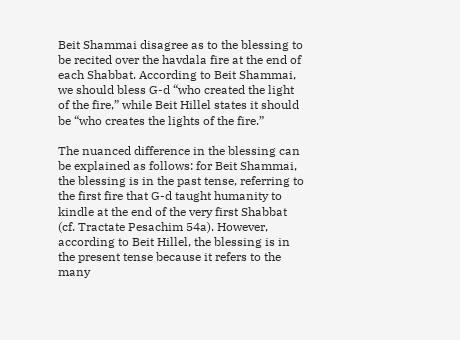Beit Shammai disagree as to the blessing to be recited over the havdala fire at the end of each Shabbat. According to Beit Shammai, we should bless G-d “who created the light of the fire,” while Beit Hillel states it should be “who creates the lights of the fire.”

The nuanced difference in the blessing can be explained as follows: for Beit Shammai, the blessing is in the past tense, referring to the first fire that G-d taught humanity to kindle at the end of the very first Shabbat (cf. Tractate Pesachim 54a). However, according to Beit Hillel, the blessing is in the present tense because it refers to the many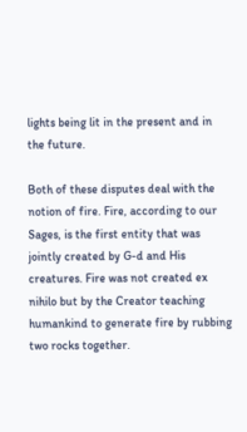lights being lit in the present and in the future.

Both of these disputes deal with the notion of fire. Fire, according to our Sages, is the first entity that was jointly created by G-d and His creatures. Fire was not created ex nihilo but by the Creator teaching humankind to generate fire by rubbing two rocks together.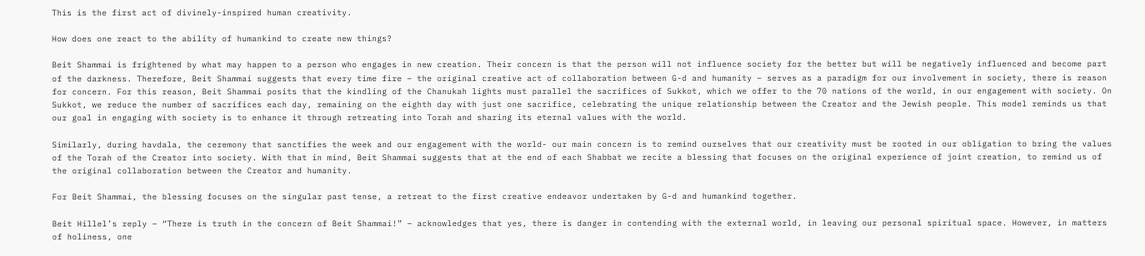This is the first act of divinely-inspired human creativity.

How does one react to the ability of humankind to create new things?

Beit Shammai is frightened by what may happen to a person who engages in new creation. Their concern is that the person will not influence society for the better but will be negatively influenced and become part of the darkness. Therefore, Beit Shammai suggests that every time fire – the original creative act of collaboration between G-d and humanity – serves as a paradigm for our involvement in society, there is reason for concern. For this reason, Beit Shammai posits that the kindling of the Chanukah lights must parallel the sacrifices of Sukkot, which we offer to the 70 nations of the world, in our engagement with society. On Sukkot, we reduce the number of sacrifices each day, remaining on the eighth day with just one sacrifice, celebrating the unique relationship between the Creator and the Jewish people. This model reminds us that our goal in engaging with society is to enhance it through retreating into Torah and sharing its eternal values with the world.

Similarly, during havdala, the ceremony that sanctifies the week and our engagement with the world- our main concern is to remind ourselves that our creativity must be rooted in our obligation to bring the values of the Torah of the Creator into society. With that in mind, Beit Shammai suggests that at the end of each Shabbat we recite a blessing that focuses on the original experience of joint creation, to remind us of the original collaboration between the Creator and humanity.

For Beit Shammai, the blessing focuses on the singular past tense, a retreat to the first creative endeavor undertaken by G-d and humankind together.

Beit Hillel’s reply – “There is truth in the concern of Beit Shammai!” – acknowledges that yes, there is danger in contending with the external world, in leaving our personal spiritual space. However, in matters of holiness, one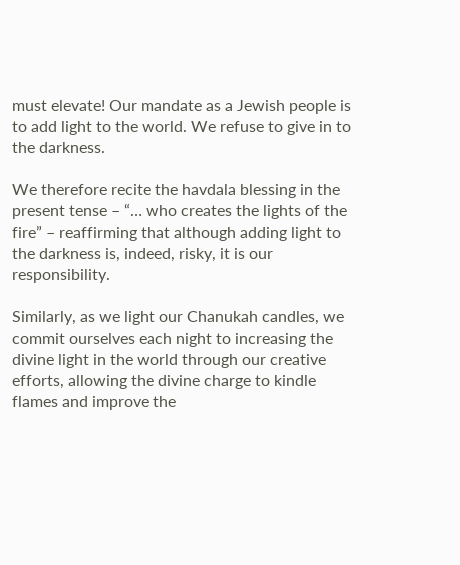must elevate! Our mandate as a Jewish people is to add light to the world. We refuse to give in to the darkness.

We therefore recite the havdala blessing in the present tense – “… who creates the lights of the fire” – reaffirming that although adding light to the darkness is, indeed, risky, it is our responsibility.

Similarly, as we light our Chanukah candles, we commit ourselves each night to increasing the divine light in the world through our creative efforts, allowing the divine charge to kindle flames and improve the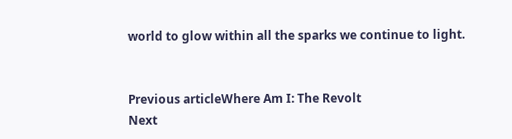world to glow within all the sparks we continue to light.


Previous articleWhere Am I: The Revolt
Next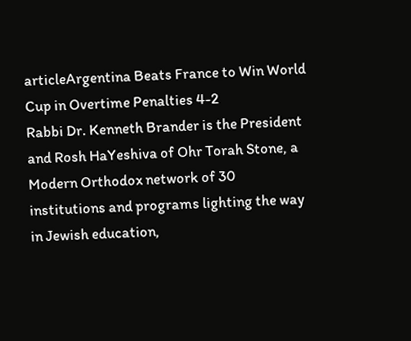articleArgentina Beats France to Win World Cup in Overtime Penalties 4-2
Rabbi Dr. Kenneth Brander is the President and Rosh HaYeshiva of Ohr Torah Stone, a Modern Orthodox network of 30 institutions and programs lighting the way in Jewish education,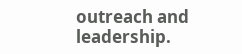outreach and leadership.